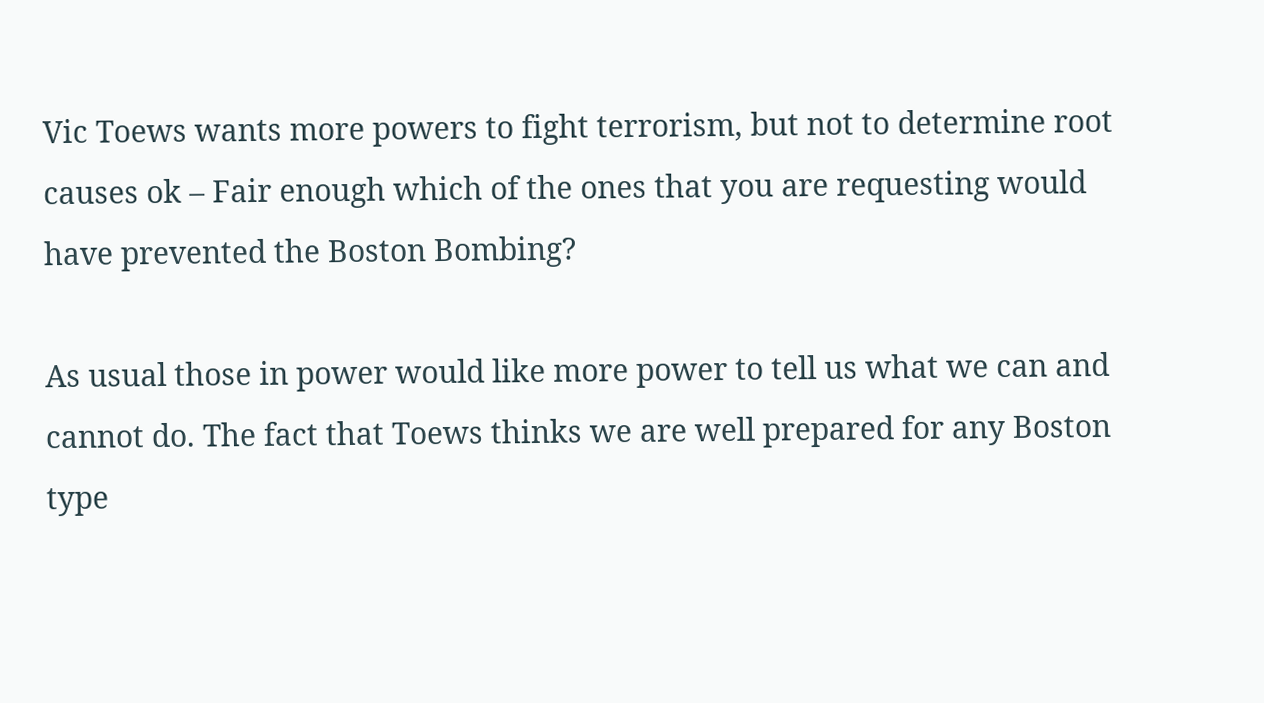Vic Toews wants more powers to fight terrorism, but not to determine root causes ok – Fair enough which of the ones that you are requesting would have prevented the Boston Bombing?

As usual those in power would like more power to tell us what we can and cannot do. The fact that Toews thinks we are well prepared for any Boston type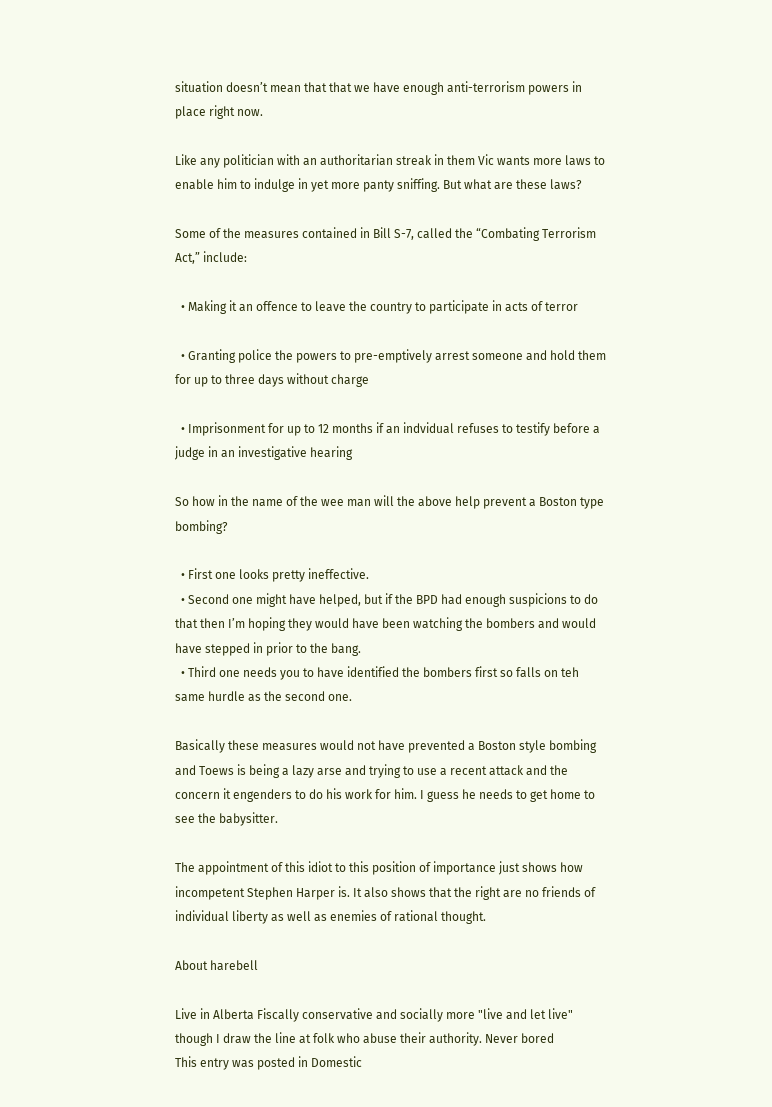situation doesn’t mean that that we have enough anti-terrorism powers in place right now.

Like any politician with an authoritarian streak in them Vic wants more laws to enable him to indulge in yet more panty sniffing. But what are these laws?

Some of the measures contained in Bill S-7, called the “Combating Terrorism Act,” include:

  • Making it an offence to leave the country to participate in acts of terror

  • Granting police the powers to pre-emptively arrest someone and hold them for up to three days without charge

  • Imprisonment for up to 12 months if an indvidual refuses to testify before a judge in an investigative hearing

So how in the name of the wee man will the above help prevent a Boston type bombing?

  • First one looks pretty ineffective.
  • Second one might have helped, but if the BPD had enough suspicions to do that then I’m hoping they would have been watching the bombers and would have stepped in prior to the bang.
  • Third one needs you to have identified the bombers first so falls on teh same hurdle as the second one.

Basically these measures would not have prevented a Boston style bombing and Toews is being a lazy arse and trying to use a recent attack and the concern it engenders to do his work for him. I guess he needs to get home to see the babysitter.

The appointment of this idiot to this position of importance just shows how incompetent Stephen Harper is. It also shows that the right are no friends of individual liberty as well as enemies of rational thought.

About harebell

Live in Alberta Fiscally conservative and socially more "live and let live" though I draw the line at folk who abuse their authority. Never bored
This entry was posted in Domestic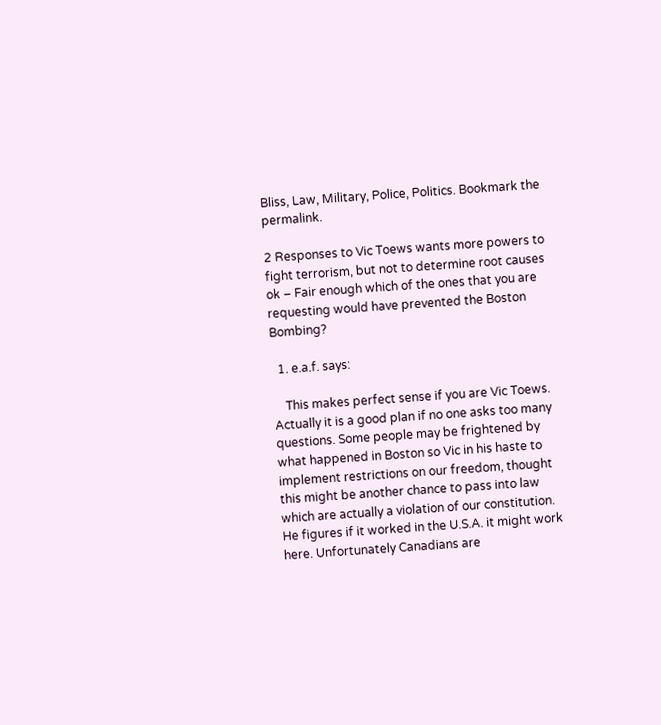Bliss, Law, Military, Police, Politics. Bookmark the permalink.

2 Responses to Vic Toews wants more powers to fight terrorism, but not to determine root causes ok – Fair enough which of the ones that you are requesting would have prevented the Boston Bombing?

  1. e.a.f. says:

    This makes perfect sense if you are Vic Toews. Actually it is a good plan if no one asks too many questions. Some people may be frightened by what happened in Boston so Vic in his haste to implement restrictions on our freedom, thought this might be another chance to pass into law which are actually a violation of our constitution. He figures if it worked in the U.S.A. it might work here. Unfortunately Canadians are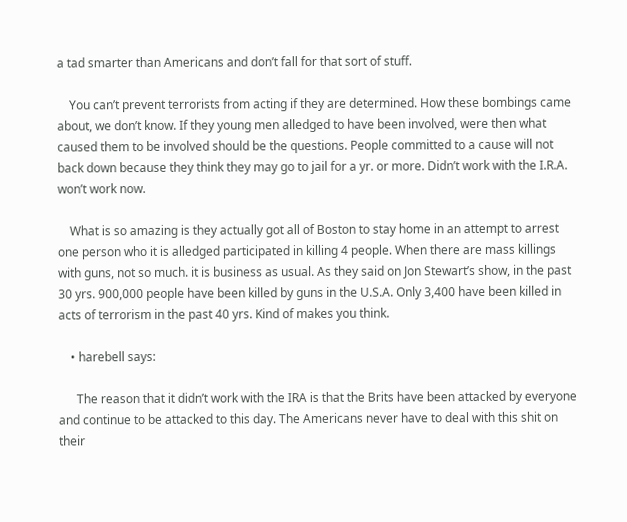a tad smarter than Americans and don’t fall for that sort of stuff.

    You can’t prevent terrorists from acting if they are determined. How these bombings came about, we don’t know. If they young men alledged to have been involved, were then what caused them to be involved should be the questions. People committed to a cause will not back down because they think they may go to jail for a yr. or more. Didn’t work with the I.R.A. won’t work now.

    What is so amazing is they actually got all of Boston to stay home in an attempt to arrest one person who it is alledged participated in killing 4 people. When there are mass killings with guns, not so much. it is business as usual. As they said on Jon Stewart’s show, in the past 30 yrs. 900,000 people have been killed by guns in the U.S.A. Only 3,400 have been killed in acts of terrorism in the past 40 yrs. Kind of makes you think.

    • harebell says:

      The reason that it didn’t work with the IRA is that the Brits have been attacked by everyone and continue to be attacked to this day. The Americans never have to deal with this shit on their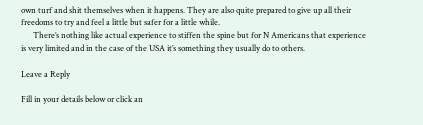own turf and shit themselves when it happens. They are also quite prepared to give up all their freedoms to try and feel a little but safer for a little while.
      There’s nothing like actual experience to stiffen the spine but for N Americans that experience is very limited and in the case of the USA it’s something they usually do to others.

Leave a Reply

Fill in your details below or click an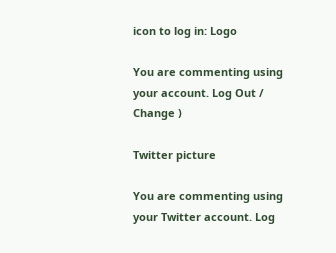icon to log in: Logo

You are commenting using your account. Log Out / Change )

Twitter picture

You are commenting using your Twitter account. Log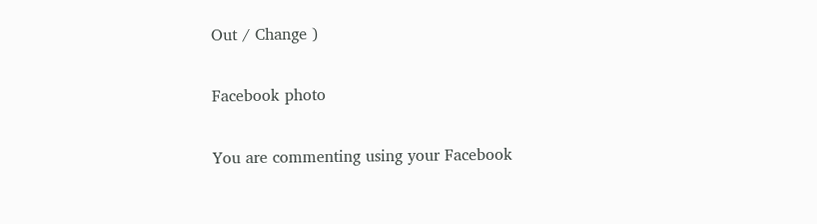Out / Change )

Facebook photo

You are commenting using your Facebook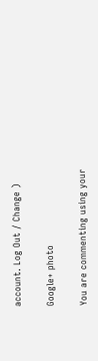account. Log Out / Change )

Google+ photo

You are commenting using your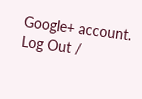Google+ account. Log Out /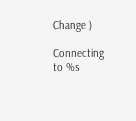Change )

Connecting to %s